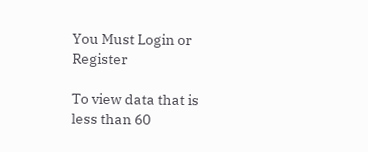You Must Login or Register

To view data that is less than 60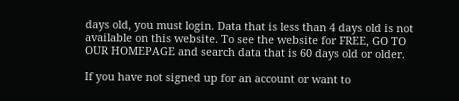days old, you must login. Data that is less than 4 days old is not available on this website. To see the website for FREE, GO TO OUR HOMEPAGE and search data that is 60 days old or older.

If you have not signed up for an account or want to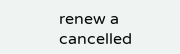renew a cancelled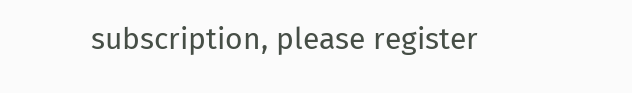subscription, please register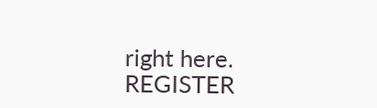right here.  REGISTER